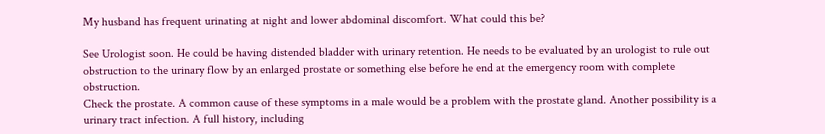My husband has frequent urinating at night and lower abdominal discomfort. What could this be?

See Urologist soon. He could be having distended bladder with urinary retention. He needs to be evaluated by an urologist to rule out obstruction to the urinary flow by an enlarged prostate or something else before he end at the emergency room with complete obstruction.
Check the prostate. A common cause of these symptoms in a male would be a problem with the prostate gland. Another possibility is a urinary tract infection. A full history, including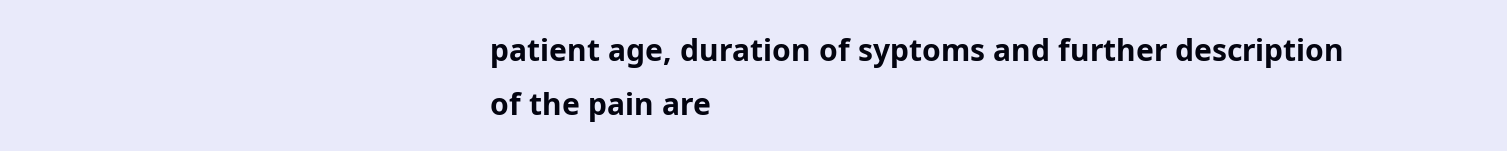patient age, duration of syptoms and further description of the pain are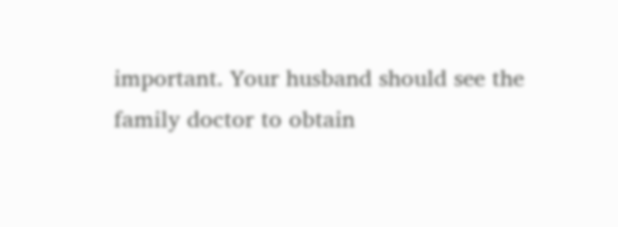important. Your husband should see the family doctor to obtain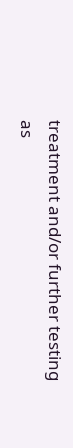treatment and/or further testing as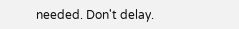needed. Don't delay.